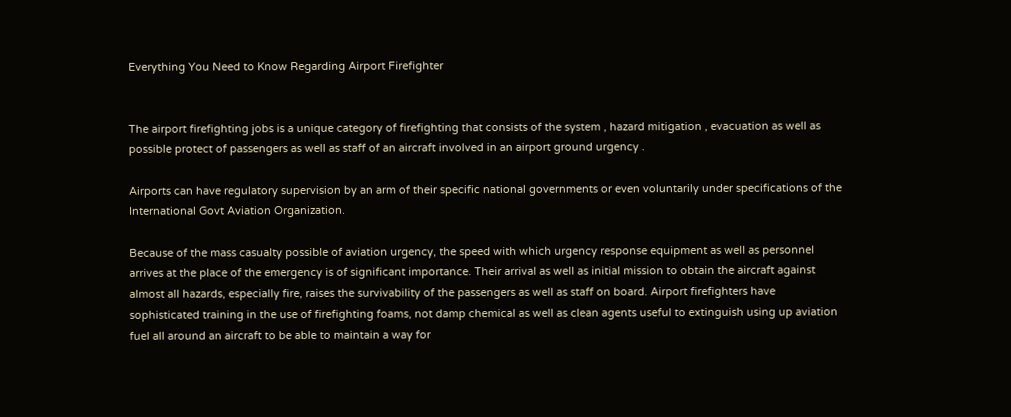Everything You Need to Know Regarding Airport Firefighter


The airport firefighting jobs is a unique category of firefighting that consists of the system , hazard mitigation , evacuation as well as possible protect of passengers as well as staff of an aircraft involved in an airport ground urgency .

Airports can have regulatory supervision by an arm of their specific national governments or even voluntarily under specifications of the International Govt Aviation Organization.

Because of the mass casualty possible of aviation urgency, the speed with which urgency response equipment as well as personnel arrives at the place of the emergency is of significant importance. Their arrival as well as initial mission to obtain the aircraft against almost all hazards, especially fire, raises the survivability of the passengers as well as staff on board. Airport firefighters have sophisticated training in the use of firefighting foams, not damp chemical as well as clean agents useful to extinguish using up aviation fuel all around an aircraft to be able to maintain a way for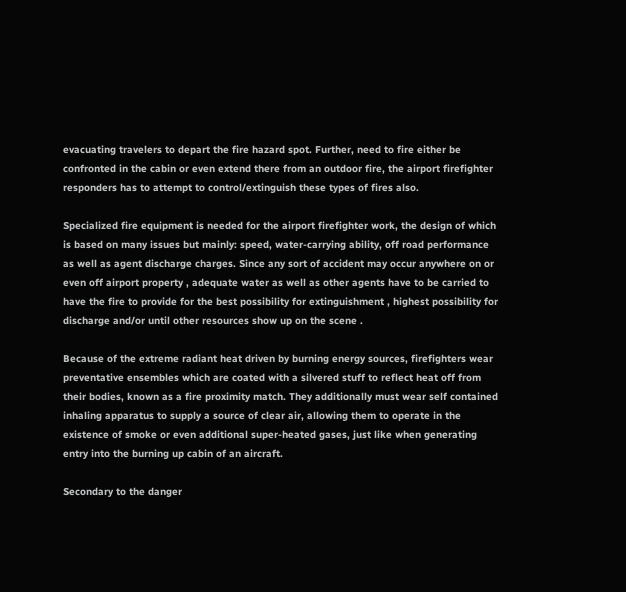evacuating travelers to depart the fire hazard spot. Further, need to fire either be confronted in the cabin or even extend there from an outdoor fire, the airport firefighter responders has to attempt to control/extinguish these types of fires also.

Specialized fire equipment is needed for the airport firefighter work, the design of which is based on many issues but mainly: speed, water-carrying ability, off road performance as well as agent discharge charges. Since any sort of accident may occur anywhere on or even off airport property , adequate water as well as other agents have to be carried to have the fire to provide for the best possibility for extinguishment , highest possibility for discharge and/or until other resources show up on the scene .

Because of the extreme radiant heat driven by burning energy sources, firefighters wear preventative ensembles which are coated with a silvered stuff to reflect heat off from their bodies, known as a fire proximity match. They additionally must wear self contained inhaling apparatus to supply a source of clear air, allowing them to operate in the existence of smoke or even additional super-heated gases, just like when generating entry into the burning up cabin of an aircraft.

Secondary to the danger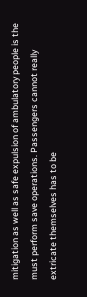mitigation as well as safe expulsion of ambulatory people is the must perform save operations. Passengers cannot really extricate themselves has to be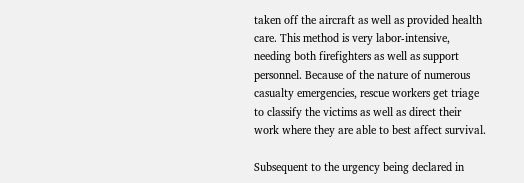taken off the aircraft as well as provided health care. This method is very labor-intensive, needing both firefighters as well as support personnel. Because of the nature of numerous casualty emergencies, rescue workers get triage to classify the victims as well as direct their work where they are able to best affect survival.

Subsequent to the urgency being declared in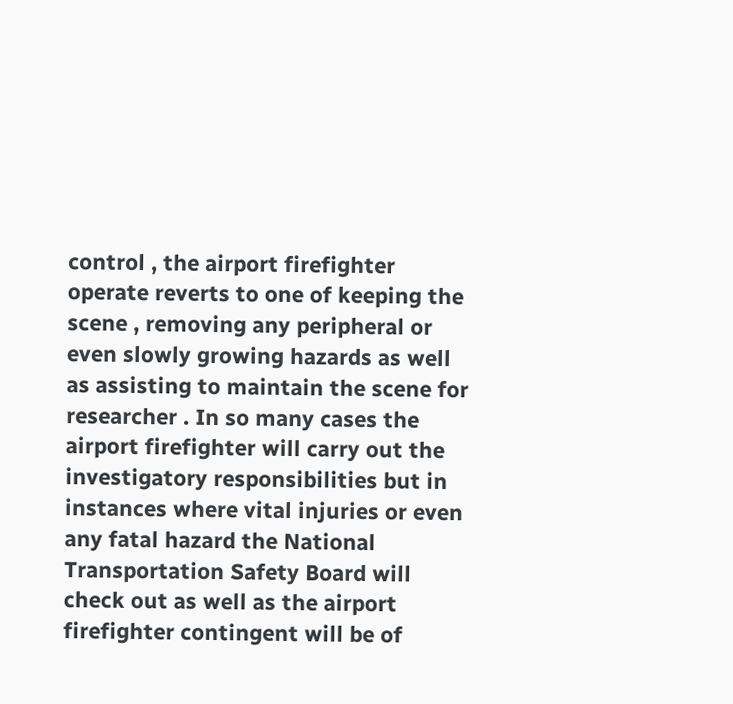control , the airport firefighter operate reverts to one of keeping the scene , removing any peripheral or even slowly growing hazards as well as assisting to maintain the scene for researcher . In so many cases the airport firefighter will carry out the investigatory responsibilities but in instances where vital injuries or even any fatal hazard the National Transportation Safety Board will check out as well as the airport firefighter contingent will be of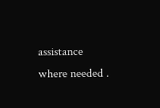assistance where needed .